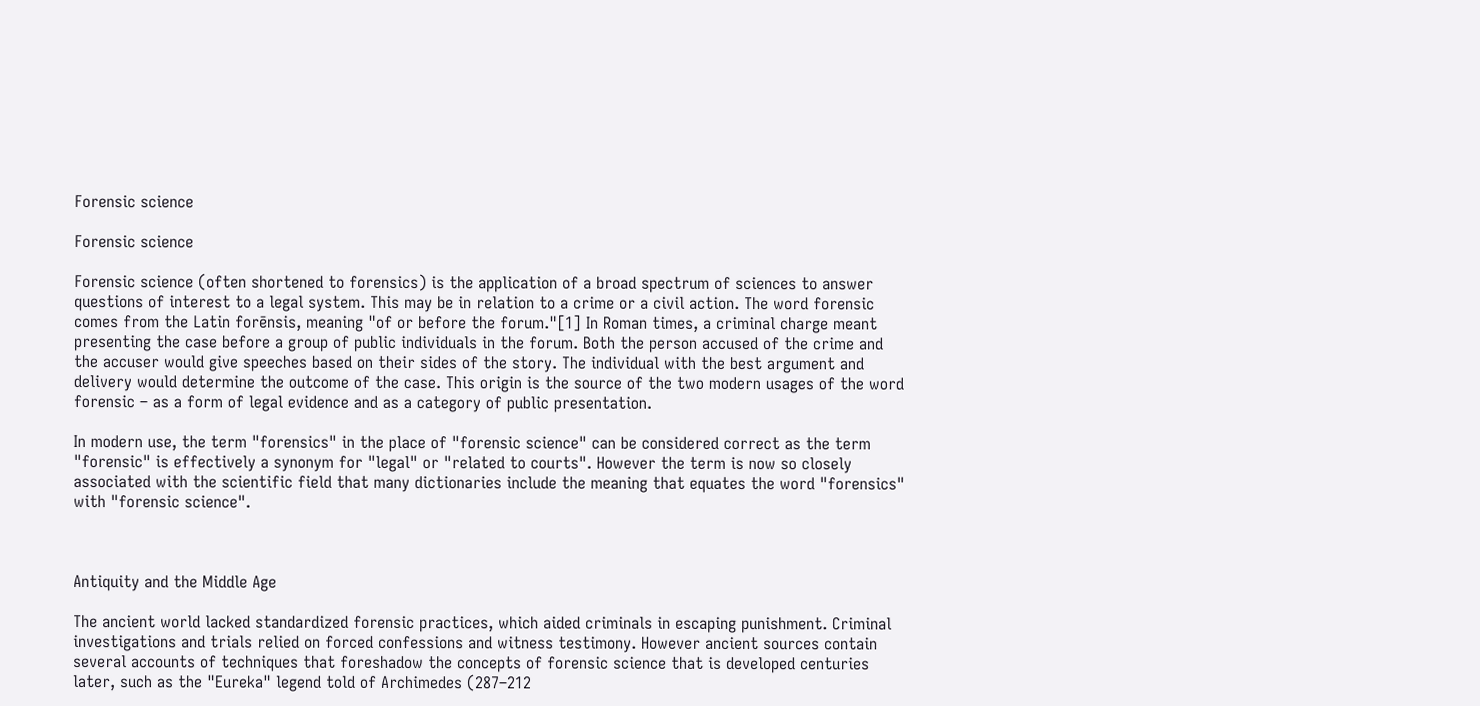Forensic science

Forensic science

Forensic science (often shortened to forensics) is the application of a broad spectrum of sciences to answer questions of interest to a legal system. This may be in relation to a crime or a civil action. The word forensic comes from the Latin forēnsis, meaning "of or before the forum."[1] In Roman times, a criminal charge meant presenting the case before a group of public individuals in the forum. Both the person accused of the crime and the accuser would give speeches based on their sides of the story. The individual with the best argument and delivery would determine the outcome of the case. This origin is the source of the two modern usages of the word forensic – as a form of legal evidence and as a category of public presentation.

In modern use, the term "forensics" in the place of "forensic science" can be considered correct as the term "forensic" is effectively a synonym for "legal" or "related to courts". However the term is now so closely associated with the scientific field that many dictionaries include the meaning that equates the word "forensics" with "forensic science".



Antiquity and the Middle Age

The ancient world lacked standardized forensic practices, which aided criminals in escaping punishment. Criminal investigations and trials relied on forced confessions and witness testimony. However ancient sources contain several accounts of techniques that foreshadow the concepts of forensic science that is developed centuries later, such as the "Eureka" legend told of Archimedes (287–212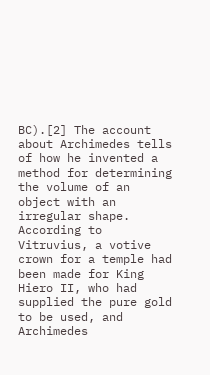BC).[2] The account about Archimedes tells of how he invented a method for determining the volume of an object with an irregular shape. According to Vitruvius, a votive crown for a temple had been made for King Hiero II, who had supplied the pure gold to be used, and Archimedes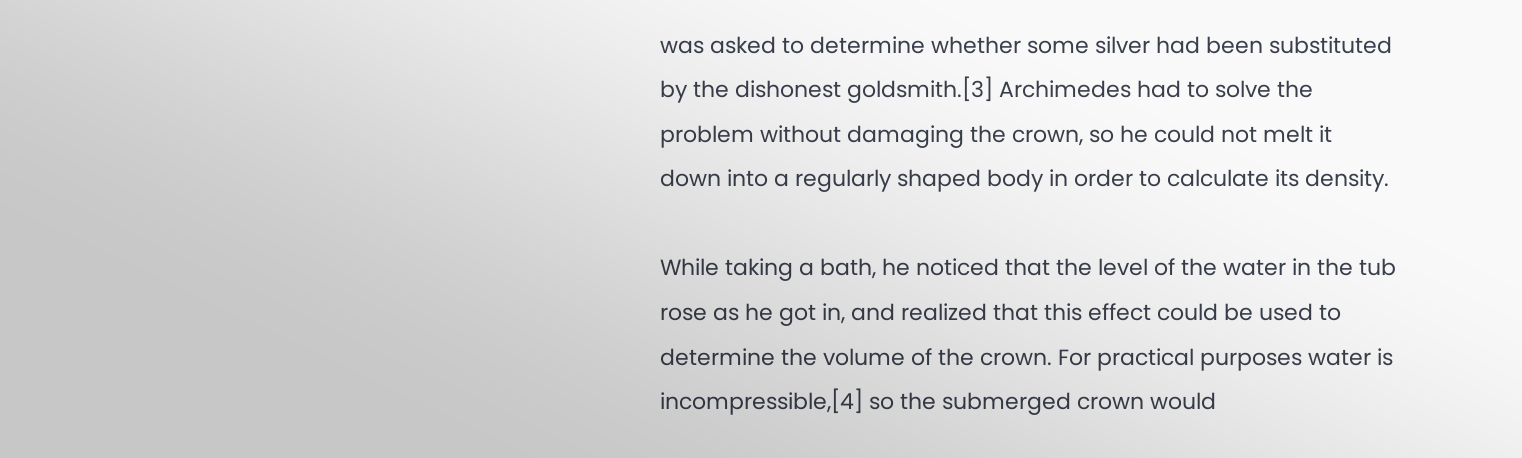was asked to determine whether some silver had been substituted by the dishonest goldsmith.[3] Archimedes had to solve the problem without damaging the crown, so he could not melt it down into a regularly shaped body in order to calculate its density.

While taking a bath, he noticed that the level of the water in the tub rose as he got in, and realized that this effect could be used to determine the volume of the crown. For practical purposes water is incompressible,[4] so the submerged crown would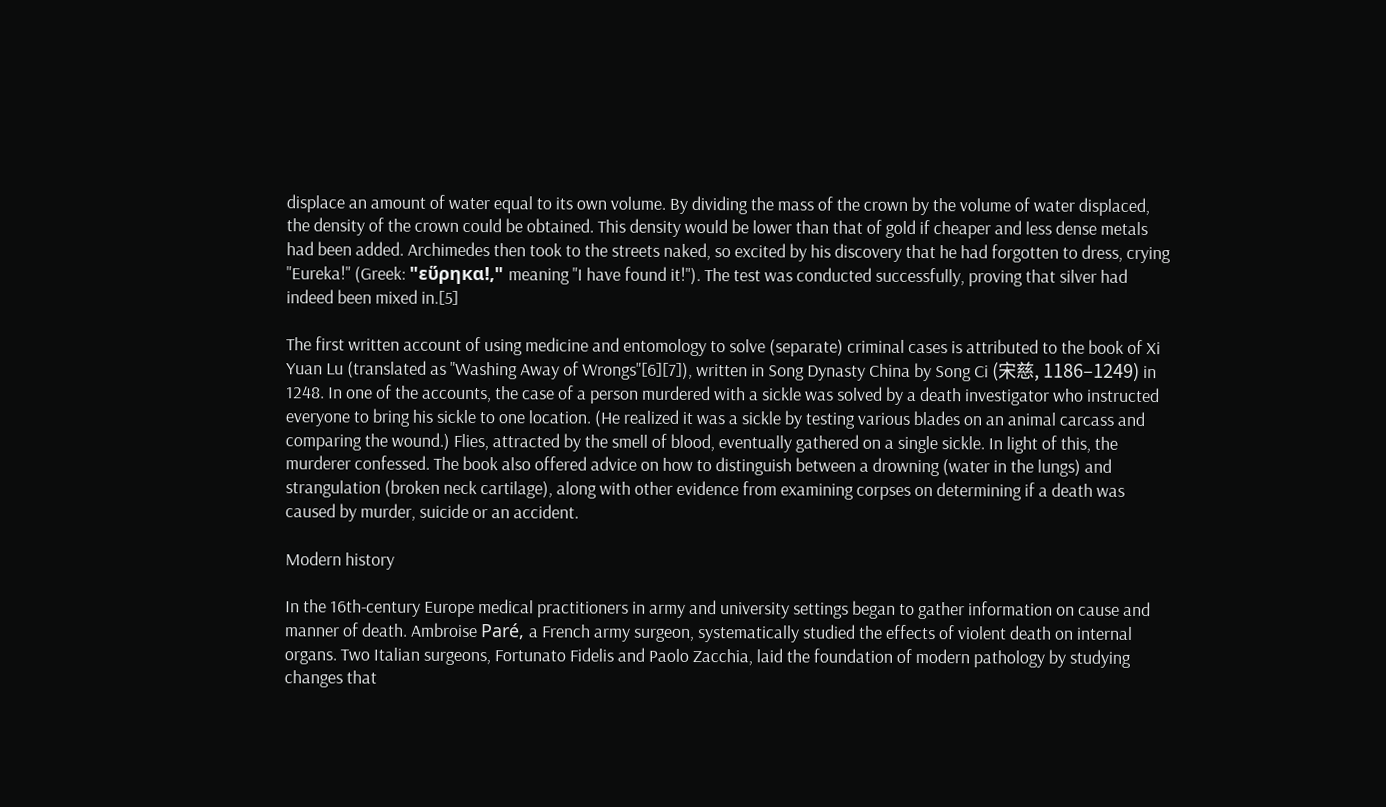displace an amount of water equal to its own volume. By dividing the mass of the crown by the volume of water displaced, the density of the crown could be obtained. This density would be lower than that of gold if cheaper and less dense metals had been added. Archimedes then took to the streets naked, so excited by his discovery that he had forgotten to dress, crying "Eureka!" (Greek: "εὕρηκα!," meaning "I have found it!"). The test was conducted successfully, proving that silver had indeed been mixed in.[5]

The first written account of using medicine and entomology to solve (separate) criminal cases is attributed to the book of Xi Yuan Lu (translated as "Washing Away of Wrongs"[6][7]), written in Song Dynasty China by Song Ci (宋慈, 1186–1249) in 1248. In one of the accounts, the case of a person murdered with a sickle was solved by a death investigator who instructed everyone to bring his sickle to one location. (He realized it was a sickle by testing various blades on an animal carcass and comparing the wound.) Flies, attracted by the smell of blood, eventually gathered on a single sickle. In light of this, the murderer confessed. The book also offered advice on how to distinguish between a drowning (water in the lungs) and strangulation (broken neck cartilage), along with other evidence from examining corpses on determining if a death was caused by murder, suicide or an accident.

Modern history

In the 16th-century Europe medical practitioners in army and university settings began to gather information on cause and manner of death. Ambroise Paré, a French army surgeon, systematically studied the effects of violent death on internal organs. Two Italian surgeons, Fortunato Fidelis and Paolo Zacchia, laid the foundation of modern pathology by studying changes that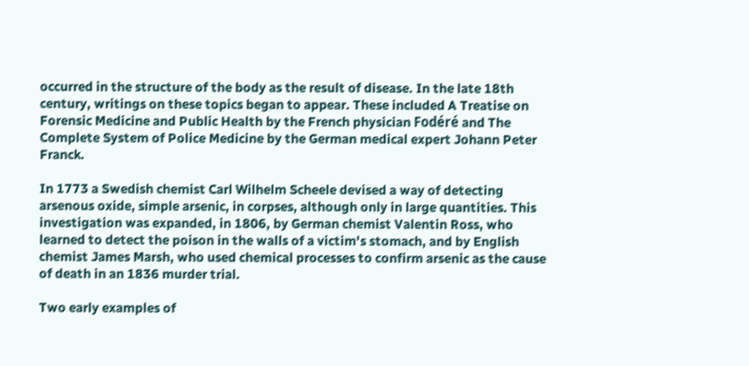occurred in the structure of the body as the result of disease. In the late 18th century, writings on these topics began to appear. These included A Treatise on Forensic Medicine and Public Health by the French physician Fodéré and The Complete System of Police Medicine by the German medical expert Johann Peter Franck.

In 1773 a Swedish chemist Carl Wilhelm Scheele devised a way of detecting arsenous oxide, simple arsenic, in corpses, although only in large quantities. This investigation was expanded, in 1806, by German chemist Valentin Ross, who learned to detect the poison in the walls of a victim's stomach, and by English chemist James Marsh, who used chemical processes to confirm arsenic as the cause of death in an 1836 murder trial.

Two early examples of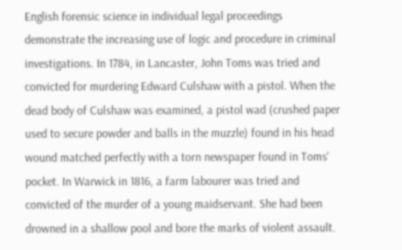English forensic science in individual legal proceedings demonstrate the increasing use of logic and procedure in criminal investigations. In 1784, in Lancaster, John Toms was tried and convicted for murdering Edward Culshaw with a pistol. When the dead body of Culshaw was examined, a pistol wad (crushed paper used to secure powder and balls in the muzzle) found in his head wound matched perfectly with a torn newspaper found in Toms' pocket. In Warwick in 1816, a farm labourer was tried and convicted of the murder of a young maidservant. She had been drowned in a shallow pool and bore the marks of violent assault.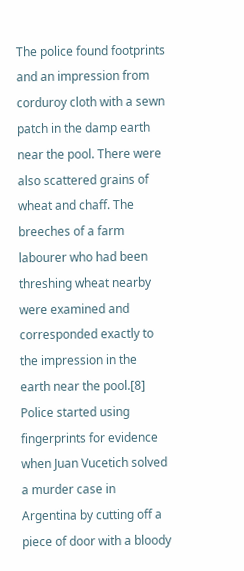The police found footprints and an impression from corduroy cloth with a sewn patch in the damp earth near the pool. There were also scattered grains of wheat and chaff. The breeches of a farm labourer who had been threshing wheat nearby were examined and corresponded exactly to the impression in the earth near the pool.[8] Police started using fingerprints for evidence when Juan Vucetich solved a murder case in Argentina by cutting off a piece of door with a bloody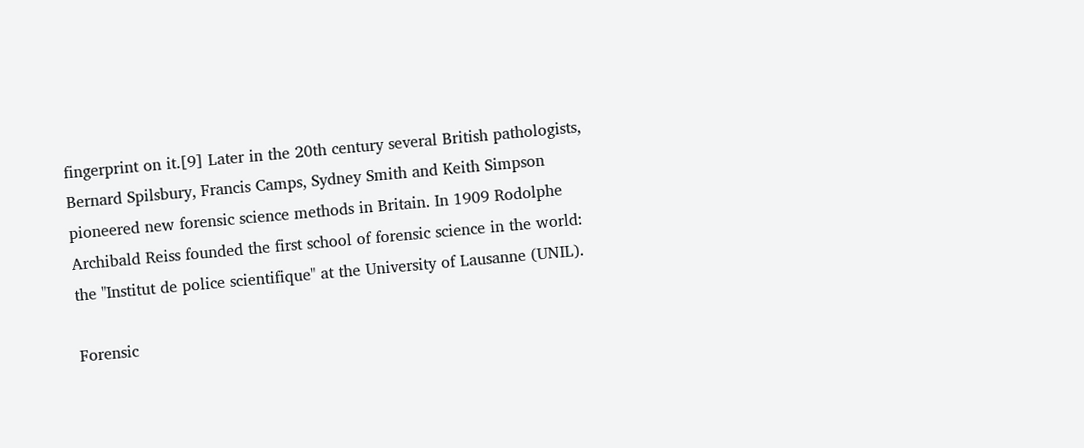fingerprint on it.[9] Later in the 20th century several British pathologists, Bernard Spilsbury, Francis Camps, Sydney Smith and Keith Simpson pioneered new forensic science methods in Britain. In 1909 Rodolphe Archibald Reiss founded the first school of forensic science in the world: the "Institut de police scientifique" at the University of Lausanne (UNIL).

Forensic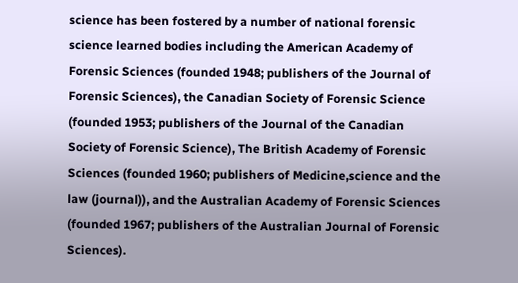science has been fostered by a number of national forensic science learned bodies including the American Academy of Forensic Sciences (founded 1948; publishers of the Journal of Forensic Sciences), the Canadian Society of Forensic Science (founded 1953; publishers of the Journal of the Canadian Society of Forensic Science), The British Academy of Forensic Sciences (founded 1960; publishers of Medicine,science and the law (journal)), and the Australian Academy of Forensic Sciences (founded 1967; publishers of the Australian Journal of Forensic Sciences).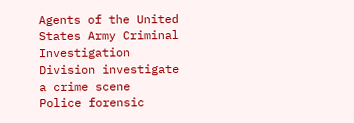Agents of the United States Army Criminal Investigation Division investigate a crime scene
Police forensic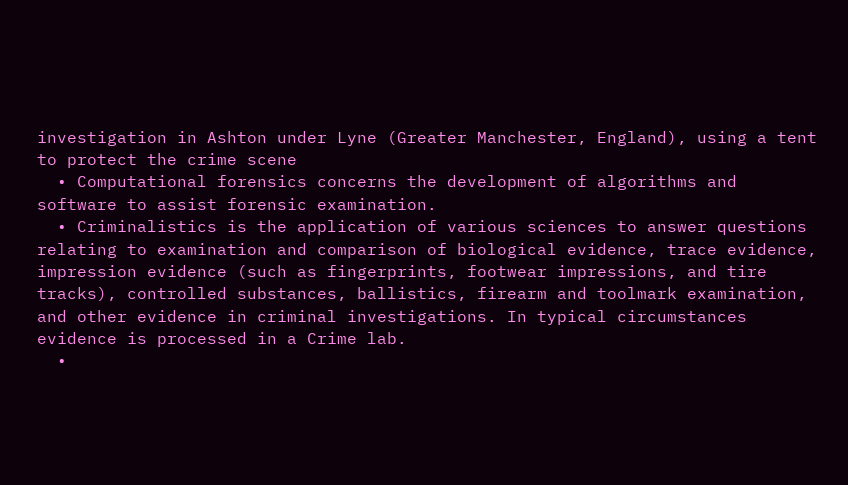investigation in Ashton under Lyne (Greater Manchester, England), using a tent to protect the crime scene
  • Computational forensics concerns the development of algorithms and software to assist forensic examination.
  • Criminalistics is the application of various sciences to answer questions relating to examination and comparison of biological evidence, trace evidence, impression evidence (such as fingerprints, footwear impressions, and tire tracks), controlled substances, ballistics, firearm and toolmark examination, and other evidence in criminal investigations. In typical circumstances evidence is processed in a Crime lab.
  •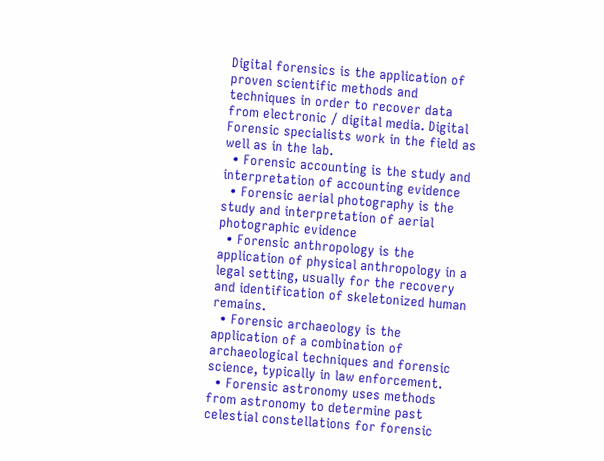Digital forensics is the application of proven scientific methods and techniques in order to recover data from electronic / digital media. Digital Forensic specialists work in the field as well as in the lab.
  • Forensic accounting is the study and interpretation of accounting evidence
  • Forensic aerial photography is the study and interpretation of aerial photographic evidence
  • Forensic anthropology is the application of physical anthropology in a legal setting, usually for the recovery and identification of skeletonized human remains.
  • Forensic archaeology is the application of a combination of archaeological techniques and forensic science, typically in law enforcement.
  • Forensic astronomy uses methods from astronomy to determine past celestial constellations for forensic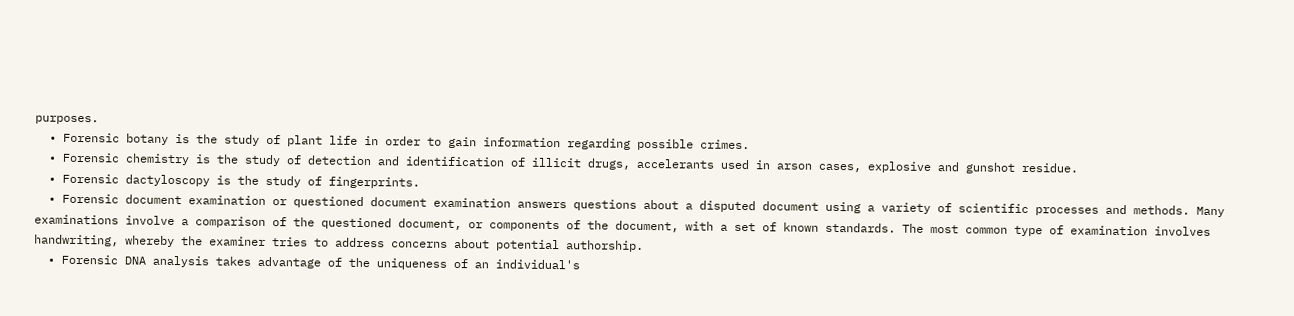purposes.
  • Forensic botany is the study of plant life in order to gain information regarding possible crimes.
  • Forensic chemistry is the study of detection and identification of illicit drugs, accelerants used in arson cases, explosive and gunshot residue.
  • Forensic dactyloscopy is the study of fingerprints.
  • Forensic document examination or questioned document examination answers questions about a disputed document using a variety of scientific processes and methods. Many examinations involve a comparison of the questioned document, or components of the document, with a set of known standards. The most common type of examination involves handwriting, whereby the examiner tries to address concerns about potential authorship.
  • Forensic DNA analysis takes advantage of the uniqueness of an individual's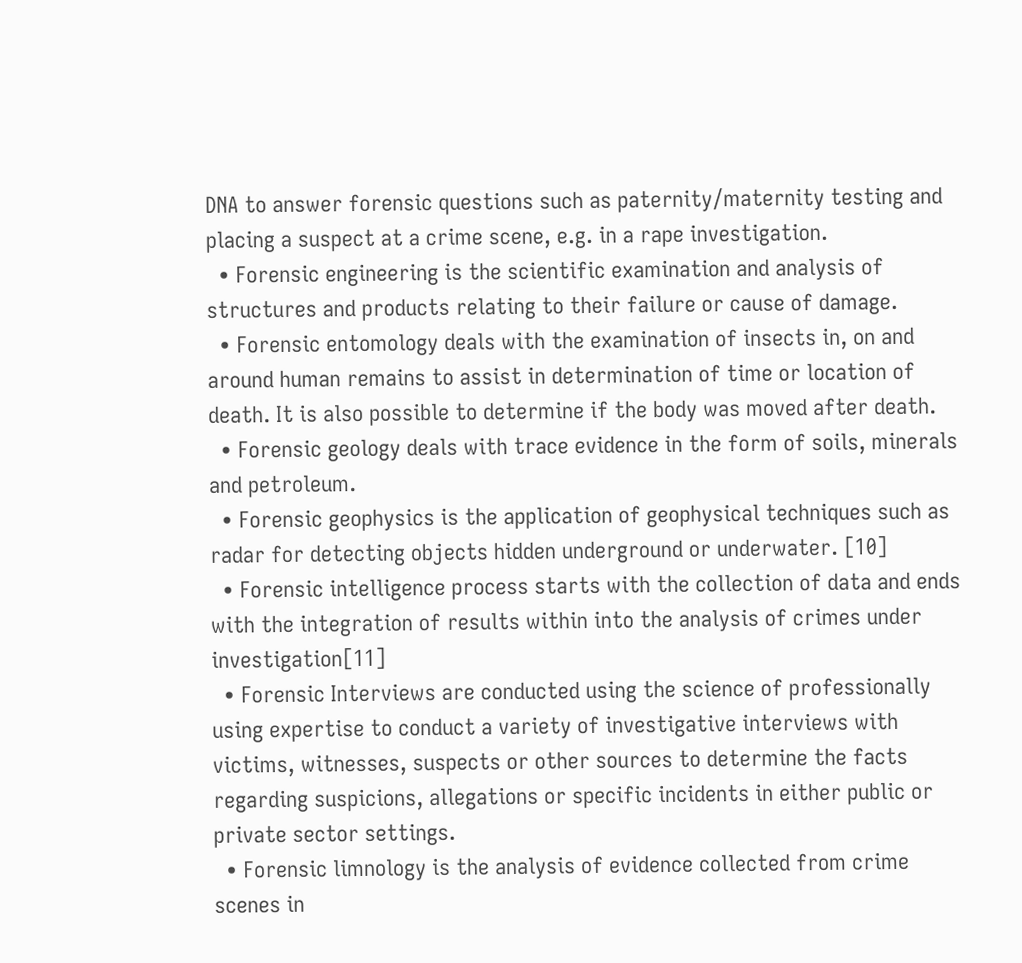DNA to answer forensic questions such as paternity/maternity testing and placing a suspect at a crime scene, e.g. in a rape investigation.
  • Forensic engineering is the scientific examination and analysis of structures and products relating to their failure or cause of damage.
  • Forensic entomology deals with the examination of insects in, on and around human remains to assist in determination of time or location of death. It is also possible to determine if the body was moved after death.
  • Forensic geology deals with trace evidence in the form of soils, minerals and petroleum.
  • Forensic geophysics is the application of geophysical techniques such as radar for detecting objects hidden underground or underwater. [10]
  • Forensic intelligence process starts with the collection of data and ends with the integration of results within into the analysis of crimes under investigation[11]
  • Forensic Interviews are conducted using the science of professionally using expertise to conduct a variety of investigative interviews with victims, witnesses, suspects or other sources to determine the facts regarding suspicions, allegations or specific incidents in either public or private sector settings.
  • Forensic limnology is the analysis of evidence collected from crime scenes in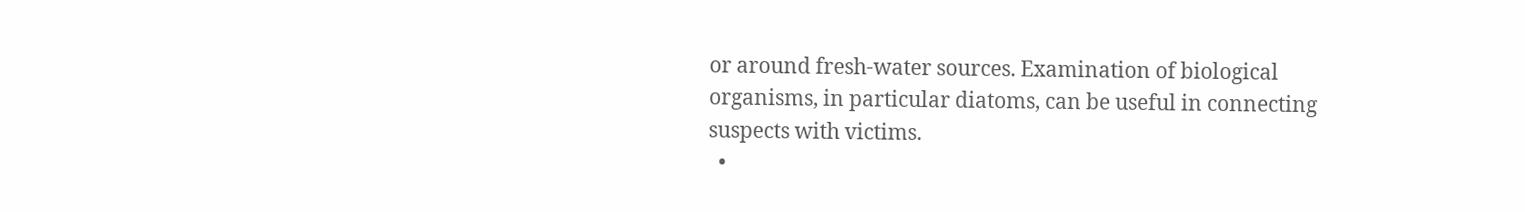or around fresh-water sources. Examination of biological organisms, in particular diatoms, can be useful in connecting suspects with victims.
  •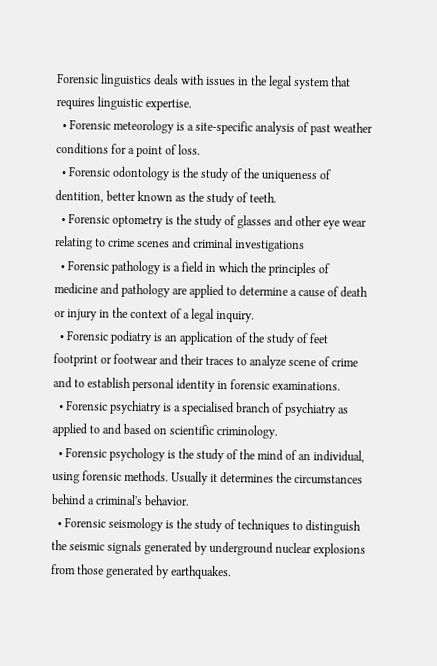Forensic linguistics deals with issues in the legal system that requires linguistic expertise.
  • Forensic meteorology is a site-specific analysis of past weather conditions for a point of loss.
  • Forensic odontology is the study of the uniqueness of dentition, better known as the study of teeth.
  • Forensic optometry is the study of glasses and other eye wear relating to crime scenes and criminal investigations
  • Forensic pathology is a field in which the principles of medicine and pathology are applied to determine a cause of death or injury in the context of a legal inquiry.
  • Forensic podiatry is an application of the study of feet footprint or footwear and their traces to analyze scene of crime and to establish personal identity in forensic examinations.
  • Forensic psychiatry is a specialised branch of psychiatry as applied to and based on scientific criminology.
  • Forensic psychology is the study of the mind of an individual, using forensic methods. Usually it determines the circumstances behind a criminal's behavior.
  • Forensic seismology is the study of techniques to distinguish the seismic signals generated by underground nuclear explosions from those generated by earthquakes.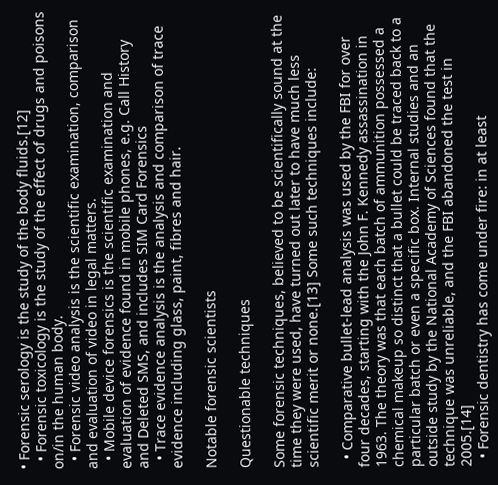• Forensic serology is the study of the body fluids.[12]
  • Forensic toxicology is the study of the effect of drugs and poisons on/in the human body.
  • Forensic video analysis is the scientific examination, comparison and evaluation of video in legal matters.
  • Mobile device forensics is the scientific examination and evaluation of evidence found in mobile phones, e.g. Call History and Deleted SMS, and includes SIM Card Forensics
  • Trace evidence analysis is the analysis and comparison of trace evidence including glass, paint, fibres and hair.

Notable forensic scientists

Questionable techniques

Some forensic techniques, believed to be scientifically sound at the time they were used, have turned out later to have much less scientific merit or none.[13] Some such techniques include:

  • Comparative bullet-lead analysis was used by the FBI for over four decades, starting with the John F. Kennedy assassination in 1963. The theory was that each batch of ammunition possessed a chemical makeup so distinct that a bullet could be traced back to a particular batch or even a specific box. Internal studies and an outside study by the National Academy of Sciences found that the technique was unreliable, and the FBI abandoned the test in 2005.[14]
  • Forensic dentistry has come under fire: in at least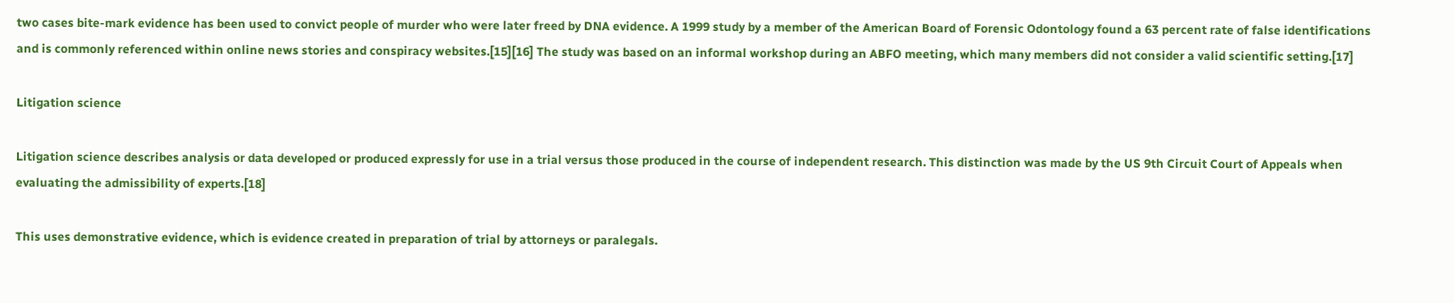two cases bite-mark evidence has been used to convict people of murder who were later freed by DNA evidence. A 1999 study by a member of the American Board of Forensic Odontology found a 63 percent rate of false identifications and is commonly referenced within online news stories and conspiracy websites.[15][16] The study was based on an informal workshop during an ABFO meeting, which many members did not consider a valid scientific setting.[17]

Litigation science

Litigation science describes analysis or data developed or produced expressly for use in a trial versus those produced in the course of independent research. This distinction was made by the US 9th Circuit Court of Appeals when evaluating the admissibility of experts.[18]

This uses demonstrative evidence, which is evidence created in preparation of trial by attorneys or paralegals.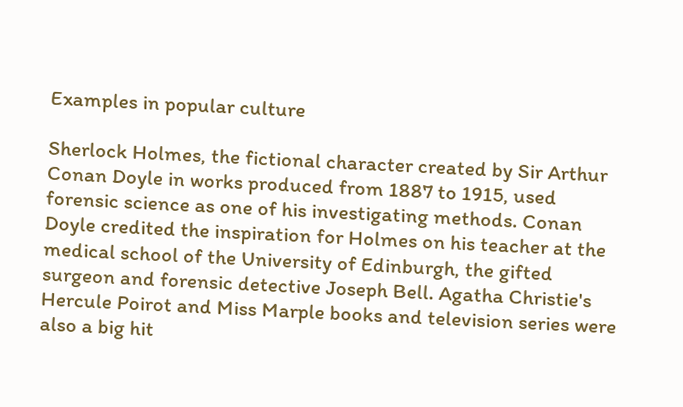Examples in popular culture

Sherlock Holmes, the fictional character created by Sir Arthur Conan Doyle in works produced from 1887 to 1915, used forensic science as one of his investigating methods. Conan Doyle credited the inspiration for Holmes on his teacher at the medical school of the University of Edinburgh, the gifted surgeon and forensic detective Joseph Bell. Agatha Christie's Hercule Poirot and Miss Marple books and television series were also a big hit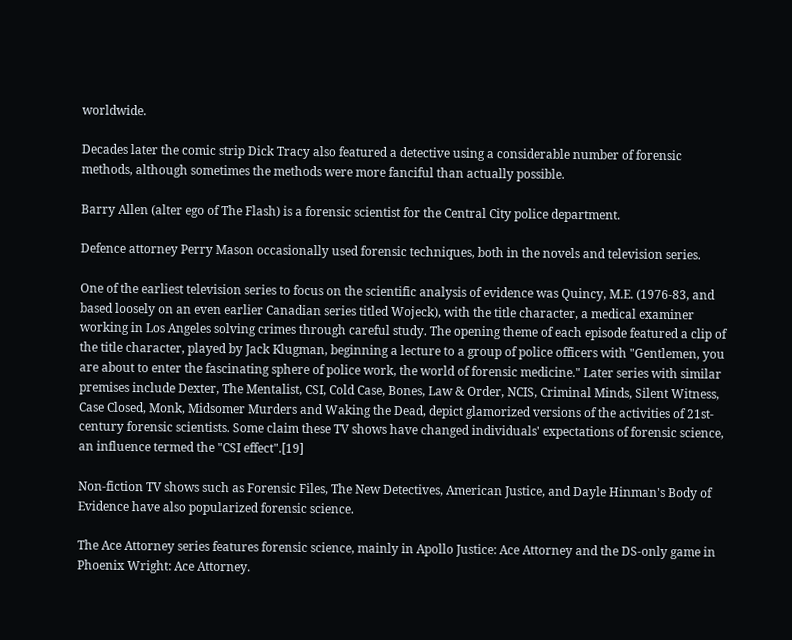worldwide.

Decades later the comic strip Dick Tracy also featured a detective using a considerable number of forensic methods, although sometimes the methods were more fanciful than actually possible.

Barry Allen (alter ego of The Flash) is a forensic scientist for the Central City police department.

Defence attorney Perry Mason occasionally used forensic techniques, both in the novels and television series.

One of the earliest television series to focus on the scientific analysis of evidence was Quincy, M.E. (1976-83, and based loosely on an even earlier Canadian series titled Wojeck), with the title character, a medical examiner working in Los Angeles solving crimes through careful study. The opening theme of each episode featured a clip of the title character, played by Jack Klugman, beginning a lecture to a group of police officers with "Gentlemen, you are about to enter the fascinating sphere of police work, the world of forensic medicine." Later series with similar premises include Dexter, The Mentalist, CSI, Cold Case, Bones, Law & Order, NCIS, Criminal Minds, Silent Witness, Case Closed, Monk, Midsomer Murders and Waking the Dead, depict glamorized versions of the activities of 21st-century forensic scientists. Some claim these TV shows have changed individuals' expectations of forensic science, an influence termed the "CSI effect".[19]

Non-fiction TV shows such as Forensic Files, The New Detectives, American Justice, and Dayle Hinman's Body of Evidence have also popularized forensic science.

The Ace Attorney series features forensic science, mainly in Apollo Justice: Ace Attorney and the DS-only game in Phoenix Wright: Ace Attorney.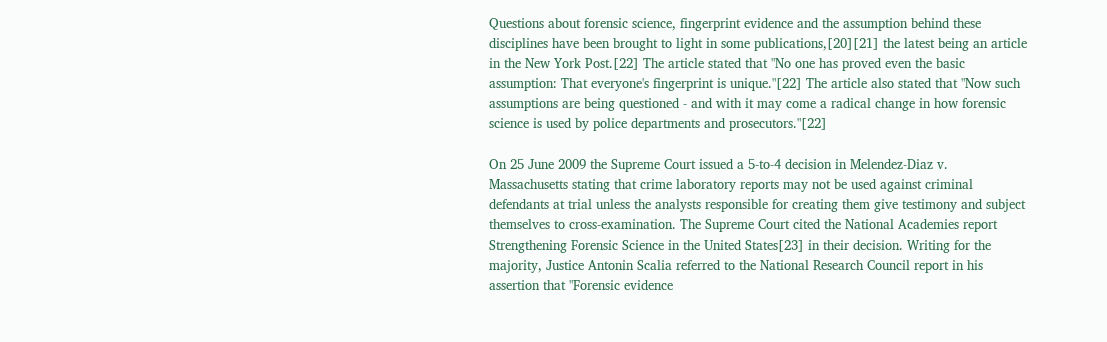Questions about forensic science, fingerprint evidence and the assumption behind these disciplines have been brought to light in some publications,[20][21] the latest being an article in the New York Post.[22] The article stated that "No one has proved even the basic assumption: That everyone's fingerprint is unique."[22] The article also stated that "Now such assumptions are being questioned - and with it may come a radical change in how forensic science is used by police departments and prosecutors."[22]

On 25 June 2009 the Supreme Court issued a 5-to-4 decision in Melendez-Diaz v. Massachusetts stating that crime laboratory reports may not be used against criminal defendants at trial unless the analysts responsible for creating them give testimony and subject themselves to cross-examination. The Supreme Court cited the National Academies report Strengthening Forensic Science in the United States[23] in their decision. Writing for the majority, Justice Antonin Scalia referred to the National Research Council report in his assertion that "Forensic evidence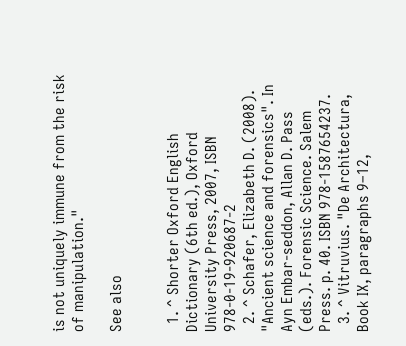is not uniquely immune from the risk of manipulation."

See also


  1. ^ Shorter Oxford English Dictionary (6th ed.), Oxford University Press, 2007, ISBN 978-0-19-920687-2
  2. ^ Schafer, Elizabeth D. (2008). "Ancient science and forensics". In Ayn Embar-seddon, Allan D. Pass (eds.). Forensic Science. Salem Press. p. 40. ISBN 978-1587654237.
  3. ^ Vitruvius. "De Architectura, Book IX, paragraphs 9–12,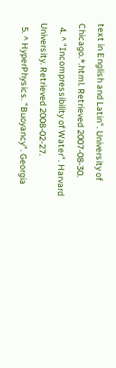text in English and Latin". University of Chicago.*.html. Retrieved 2007-08-30.
  4. ^ "Incompressibility of Water". Harvard University. Retrieved 2008-02-27.
  5. ^ HyperPhysics. "Buoyancy". Georgia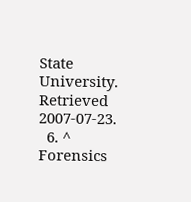State University. Retrieved 2007-07-23.
  6. ^ Forensics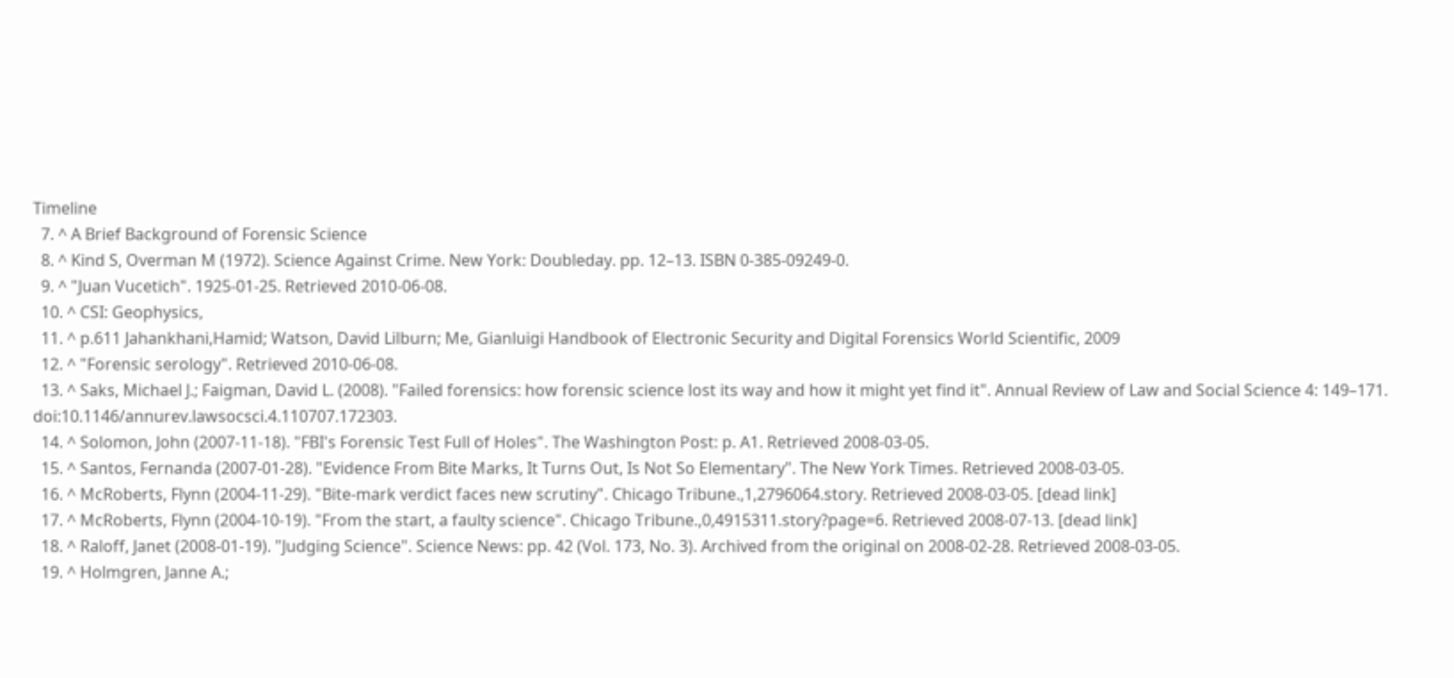Timeline
  7. ^ A Brief Background of Forensic Science
  8. ^ Kind S, Overman M (1972). Science Against Crime. New York: Doubleday. pp. 12–13. ISBN 0-385-09249-0.
  9. ^ "Juan Vucetich". 1925-01-25. Retrieved 2010-06-08.
  10. ^ CSI: Geophysics,
  11. ^ p.611 Jahankhani,Hamid; Watson, David Lilburn; Me, Gianluigi Handbook of Electronic Security and Digital Forensics World Scientific, 2009
  12. ^ "Forensic serology". Retrieved 2010-06-08.
  13. ^ Saks, Michael J.; Faigman, David L. (2008). "Failed forensics: how forensic science lost its way and how it might yet find it". Annual Review of Law and Social Science 4: 149–171. doi:10.1146/annurev.lawsocsci.4.110707.172303.
  14. ^ Solomon, John (2007-11-18). "FBI's Forensic Test Full of Holes". The Washington Post: p. A1. Retrieved 2008-03-05.
  15. ^ Santos, Fernanda (2007-01-28). "Evidence From Bite Marks, It Turns Out, Is Not So Elementary". The New York Times. Retrieved 2008-03-05.
  16. ^ McRoberts, Flynn (2004-11-29). "Bite-mark verdict faces new scrutiny". Chicago Tribune.,1,2796064.story. Retrieved 2008-03-05. [dead link]
  17. ^ McRoberts, Flynn (2004-10-19). "From the start, a faulty science". Chicago Tribune.,0,4915311.story?page=6. Retrieved 2008-07-13. [dead link]
  18. ^ Raloff, Janet (2008-01-19). "Judging Science". Science News: pp. 42 (Vol. 173, No. 3). Archived from the original on 2008-02-28. Retrieved 2008-03-05.
  19. ^ Holmgren, Janne A.;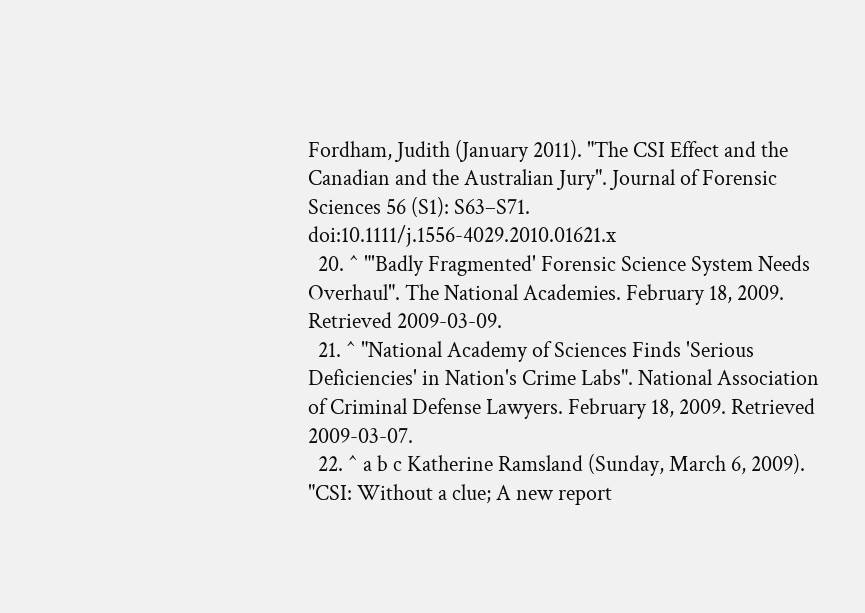Fordham, Judith (January 2011). "The CSI Effect and the Canadian and the Australian Jury". Journal of Forensic Sciences 56 (S1): S63–S71. doi:10.1111/j.1556-4029.2010.01621.x
  20. ^ "'Badly Fragmented' Forensic Science System Needs Overhaul". The National Academies. February 18, 2009. Retrieved 2009-03-09.
  21. ^ "National Academy of Sciences Finds 'Serious Deficiencies' in Nation's Crime Labs". National Association of Criminal Defense Lawyers. February 18, 2009. Retrieved 2009-03-07.
  22. ^ a b c Katherine Ramsland (Sunday, March 6, 2009). "CSI: Without a clue; A new report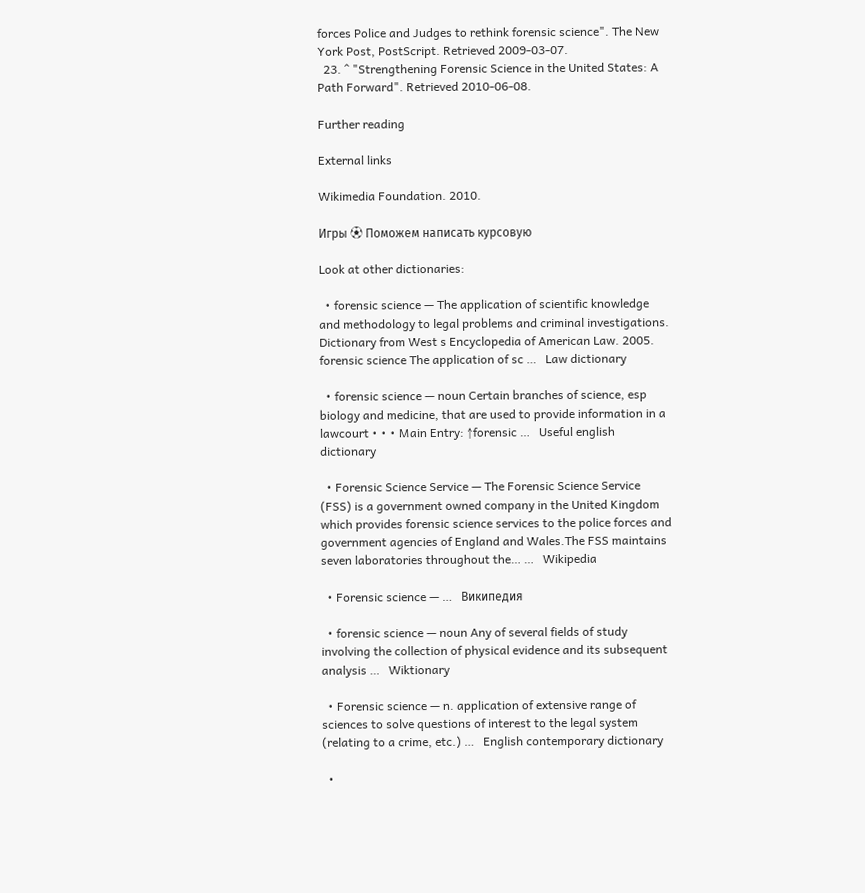forces Police and Judges to rethink forensic science". The New York Post, PostScript. Retrieved 2009-03-07.
  23. ^ "Strengthening Forensic Science in the United States: A Path Forward". Retrieved 2010-06-08.

Further reading

External links

Wikimedia Foundation. 2010.

Игры ⚽ Поможем написать курсовую

Look at other dictionaries:

  • forensic science — The application of scientific knowledge and methodology to legal problems and criminal investigations. Dictionary from West s Encyclopedia of American Law. 2005. forensic science The application of sc …   Law dictionary

  • forensic science — noun Certain branches of science, esp biology and medicine, that are used to provide information in a lawcourt • • • Main Entry: ↑forensic …   Useful english dictionary

  • Forensic Science Service — The Forensic Science Service (FSS) is a government owned company in the United Kingdom which provides forensic science services to the police forces and government agencies of England and Wales.The FSS maintains seven laboratories throughout the… …   Wikipedia

  • Forensic science — …   Википедия

  • forensic science — noun Any of several fields of study involving the collection of physical evidence and its subsequent analysis …   Wiktionary

  • Forensic science — n. application of extensive range of sciences to solve questions of interest to the legal system (relating to a crime, etc.) …   English contemporary dictionary

  •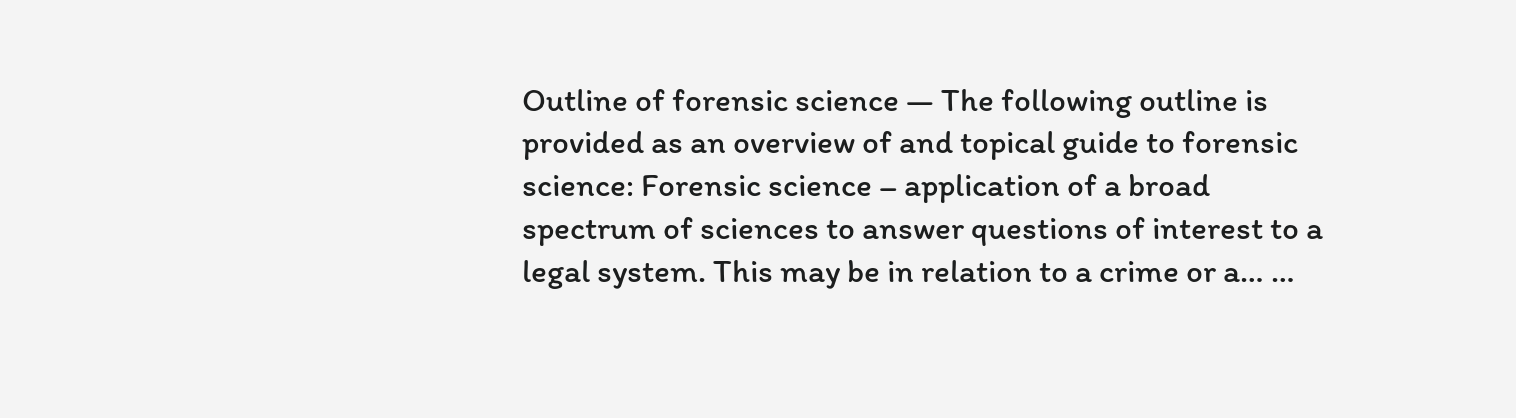Outline of forensic science — The following outline is provided as an overview of and topical guide to forensic science: Forensic science – application of a broad spectrum of sciences to answer questions of interest to a legal system. This may be in relation to a crime or a… …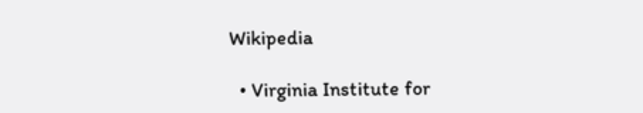Wikipedia

  • Virginia Institute for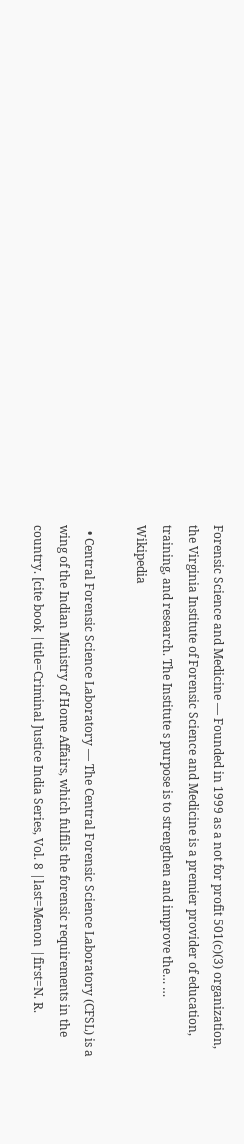Forensic Science and Medicine — Founded in 1999 as a not for profit 501(c)(3) organization, the Virginia Institute of Forensic Science and Medicine is a premier provider of education, training, and research. The Institute s purpose is to strengthen and improve the… …   Wikipedia

  • Central Forensic Science Laboratory — The Central Forensic Science Laboratory (CFSL) is a wing of the Indian Ministry of Home Affairs, which fulfils the forensic requirements in the country. [cite book |title=Criminal Justice India Series, Vol. 8 |last=Menon |first=N. R.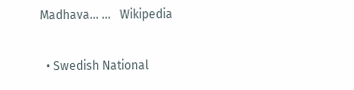Madhava… …   Wikipedia

  • Swedish National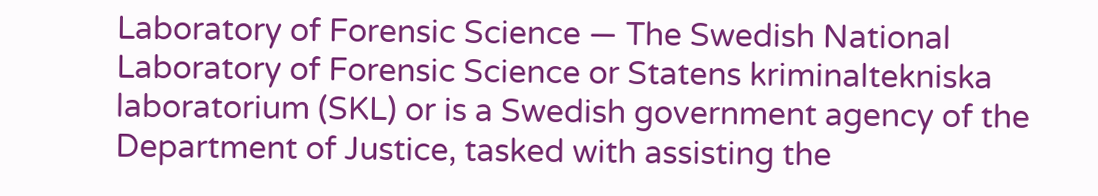Laboratory of Forensic Science — The Swedish National Laboratory of Forensic Science or Statens kriminaltekniska laboratorium (SKL) or is a Swedish government agency of the Department of Justice, tasked with assisting the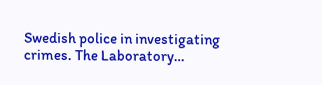Swedish police in investigating crimes. The Laboratory…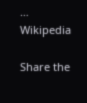…   Wikipedia

Share the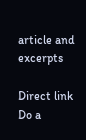article and excerpts

Direct link
Do a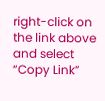right-click on the link above
and select “Copy Link”